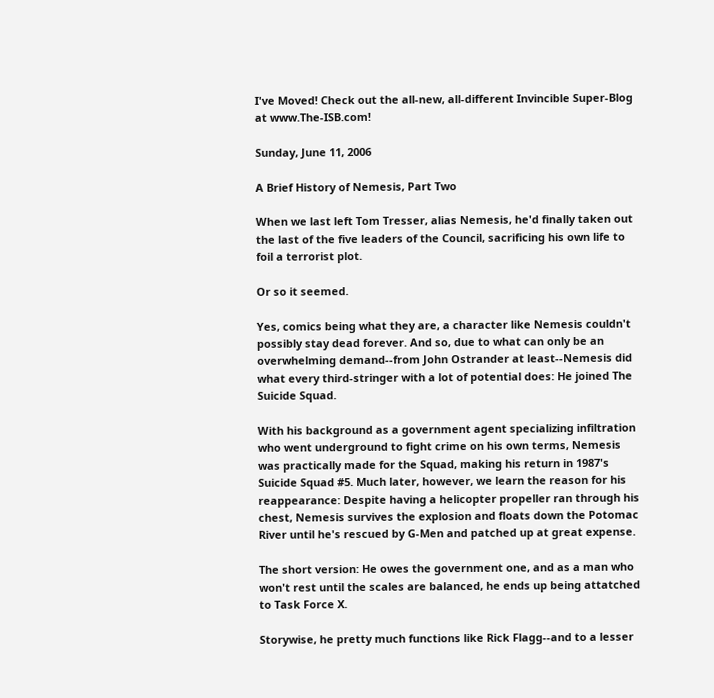I've Moved! Check out the all-new, all-different Invincible Super-Blog at www.The-ISB.com!

Sunday, June 11, 2006

A Brief History of Nemesis, Part Two

When we last left Tom Tresser, alias Nemesis, he'd finally taken out the last of the five leaders of the Council, sacrificing his own life to foil a terrorist plot.

Or so it seemed.

Yes, comics being what they are, a character like Nemesis couldn't possibly stay dead forever. And so, due to what can only be an overwhelming demand--from John Ostrander at least--Nemesis did what every third-stringer with a lot of potential does: He joined The Suicide Squad.

With his background as a government agent specializing infiltration who went underground to fight crime on his own terms, Nemesis was practically made for the Squad, making his return in 1987's Suicide Squad #5. Much later, however, we learn the reason for his reappearance: Despite having a helicopter propeller ran through his chest, Nemesis survives the explosion and floats down the Potomac River until he's rescued by G-Men and patched up at great expense.

The short version: He owes the government one, and as a man who won't rest until the scales are balanced, he ends up being attatched to Task Force X.

Storywise, he pretty much functions like Rick Flagg--and to a lesser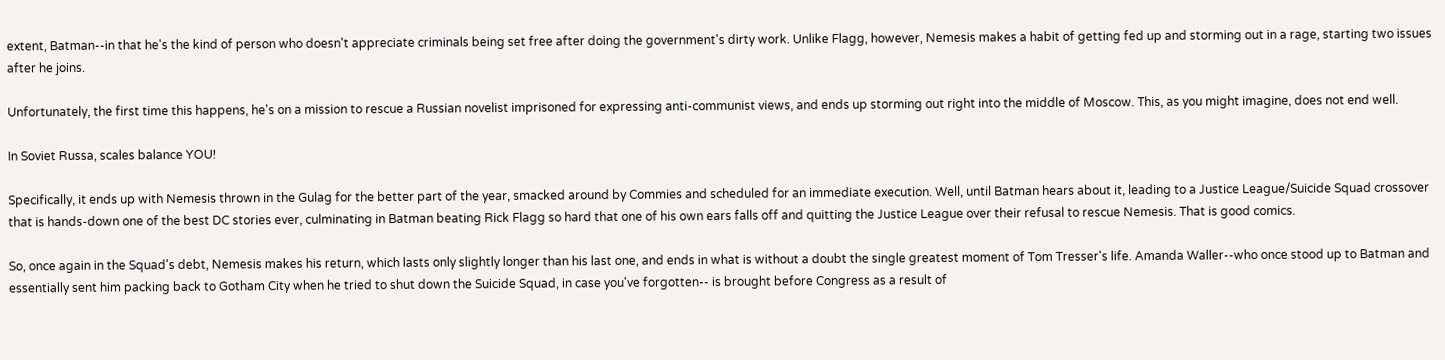extent, Batman--in that he's the kind of person who doesn't appreciate criminals being set free after doing the government's dirty work. Unlike Flagg, however, Nemesis makes a habit of getting fed up and storming out in a rage, starting two issues after he joins.

Unfortunately, the first time this happens, he's on a mission to rescue a Russian novelist imprisoned for expressing anti-communist views, and ends up storming out right into the middle of Moscow. This, as you might imagine, does not end well.

In Soviet Russa, scales balance YOU!

Specifically, it ends up with Nemesis thrown in the Gulag for the better part of the year, smacked around by Commies and scheduled for an immediate execution. Well, until Batman hears about it, leading to a Justice League/Suicide Squad crossover that is hands-down one of the best DC stories ever, culminating in Batman beating Rick Flagg so hard that one of his own ears falls off and quitting the Justice League over their refusal to rescue Nemesis. That is good comics.

So, once again in the Squad's debt, Nemesis makes his return, which lasts only slightly longer than his last one, and ends in what is without a doubt the single greatest moment of Tom Tresser's life. Amanda Waller--who once stood up to Batman and essentially sent him packing back to Gotham City when he tried to shut down the Suicide Squad, in case you've forgotten-- is brought before Congress as a result of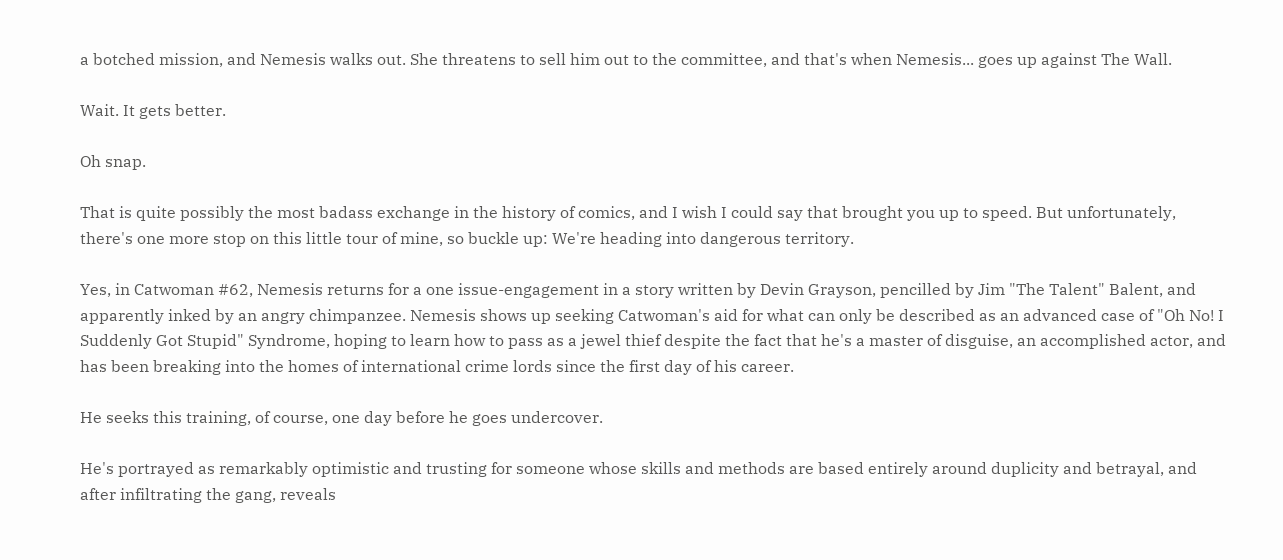a botched mission, and Nemesis walks out. She threatens to sell him out to the committee, and that's when Nemesis... goes up against The Wall.

Wait. It gets better.

Oh snap.

That is quite possibly the most badass exchange in the history of comics, and I wish I could say that brought you up to speed. But unfortunately, there's one more stop on this little tour of mine, so buckle up: We're heading into dangerous territory.

Yes, in Catwoman #62, Nemesis returns for a one issue-engagement in a story written by Devin Grayson, pencilled by Jim "The Talent" Balent, and apparently inked by an angry chimpanzee. Nemesis shows up seeking Catwoman's aid for what can only be described as an advanced case of "Oh No! I Suddenly Got Stupid" Syndrome, hoping to learn how to pass as a jewel thief despite the fact that he's a master of disguise, an accomplished actor, and has been breaking into the homes of international crime lords since the first day of his career.

He seeks this training, of course, one day before he goes undercover.

He's portrayed as remarkably optimistic and trusting for someone whose skills and methods are based entirely around duplicity and betrayal, and after infiltrating the gang, reveals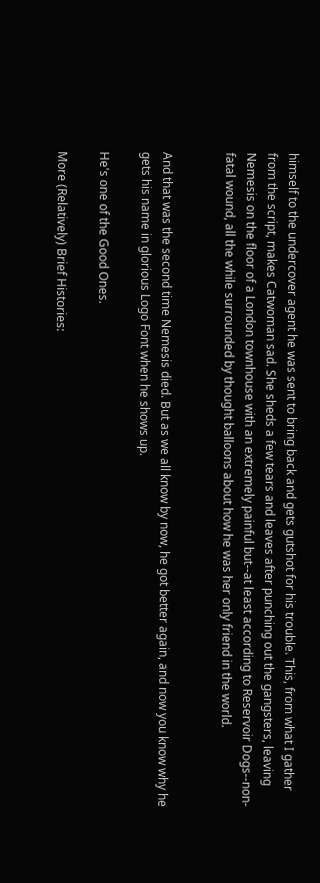himself to the undercover agent he was sent to bring back and gets gutshot for his trouble. This, from what I gather from the script, makes Catwoman sad. She sheds a few tears and leaves after punching out the gangsters, leaving Nemesis on the floor of a London townhouse with an extremely painful but--at least according to Reservoir Dogs--non-fatal wound, all the while surrounded by thought balloons about how he was her only friend in the world.


And that was the second time Nemesis died. But as we all know by now, he got better again, and now you know why he gets his name in glorious Logo Font when he shows up.

He's one of the Good Ones.

More (Relatively) Brief Histories: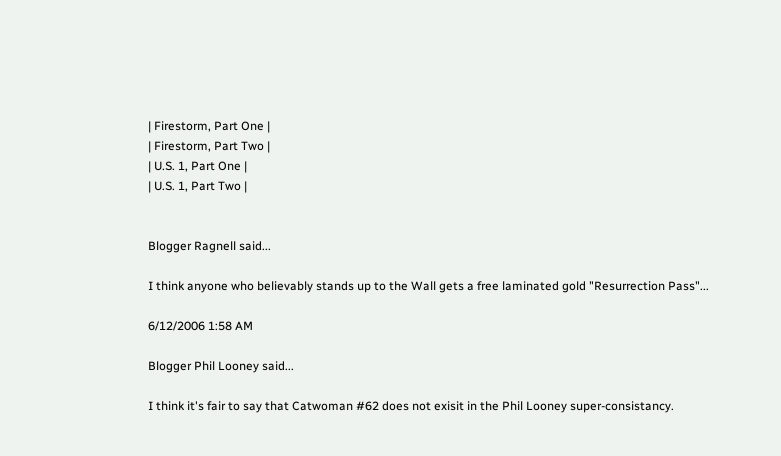| Firestorm, Part One |
| Firestorm, Part Two |
| U.S. 1, Part One |
| U.S. 1, Part Two |


Blogger Ragnell said...

I think anyone who believably stands up to the Wall gets a free laminated gold "Resurrection Pass"...

6/12/2006 1:58 AM

Blogger Phil Looney said...

I think it's fair to say that Catwoman #62 does not exisit in the Phil Looney super-consistancy.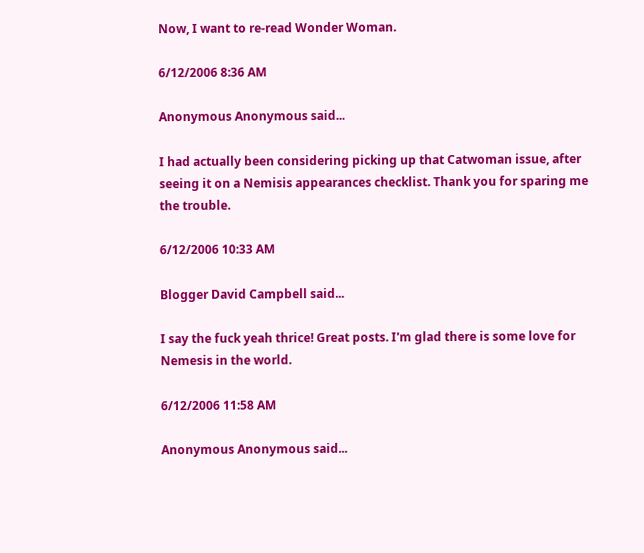Now, I want to re-read Wonder Woman.

6/12/2006 8:36 AM

Anonymous Anonymous said...

I had actually been considering picking up that Catwoman issue, after seeing it on a Nemisis appearances checklist. Thank you for sparing me the trouble.

6/12/2006 10:33 AM

Blogger David Campbell said...

I say the fuck yeah thrice! Great posts. I'm glad there is some love for Nemesis in the world.

6/12/2006 11:58 AM

Anonymous Anonymous said...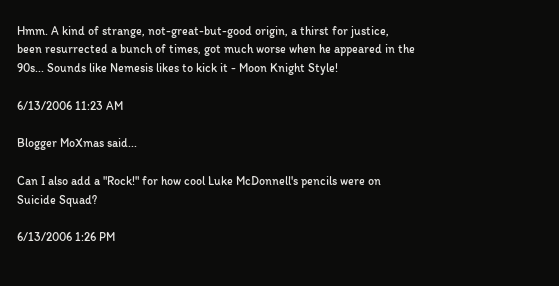Hmm. A kind of strange, not-great-but-good origin, a thirst for justice, been resurrected a bunch of times, got much worse when he appeared in the 90s... Sounds like Nemesis likes to kick it - Moon Knight Style!

6/13/2006 11:23 AM

Blogger MoXmas said...

Can I also add a "Rock!" for how cool Luke McDonnell's pencils were on Suicide Squad?

6/13/2006 1:26 PM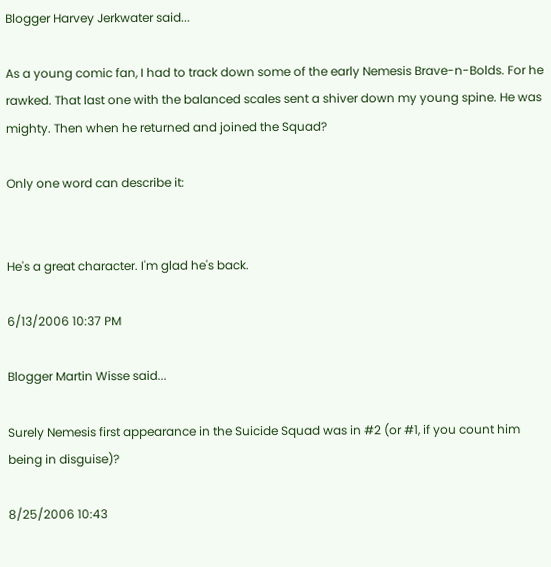Blogger Harvey Jerkwater said...

As a young comic fan, I had to track down some of the early Nemesis Brave-n-Bolds. For he rawked. That last one with the balanced scales sent a shiver down my young spine. He was mighty. Then when he returned and joined the Squad?

Only one word can describe it:


He's a great character. I'm glad he's back.

6/13/2006 10:37 PM

Blogger Martin Wisse said...

Surely Nemesis first appearance in the Suicide Squad was in #2 (or #1, if you count him being in disguise)?

8/25/2006 10:43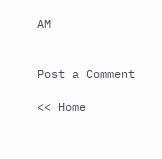AM


Post a Comment

<< Home